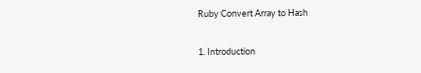Ruby Convert Array to Hash

1. Introduction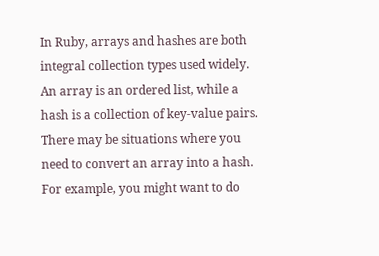In Ruby, arrays and hashes are both integral collection types used widely. An array is an ordered list, while a hash is a collection of key-value pairs. There may be situations where you need to convert an array into a hash. For example, you might want to do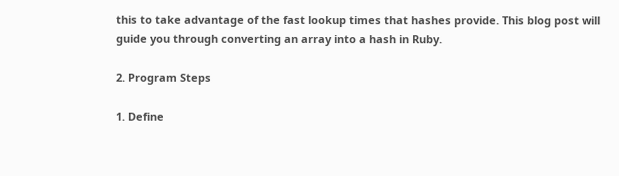this to take advantage of the fast lookup times that hashes provide. This blog post will guide you through converting an array into a hash in Ruby.

2. Program Steps

1. Define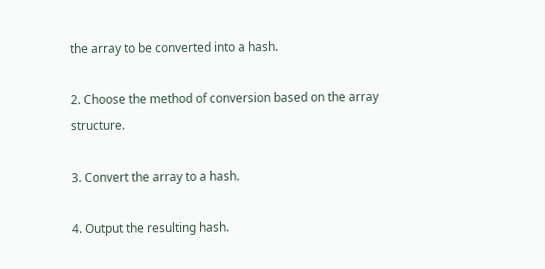the array to be converted into a hash.

2. Choose the method of conversion based on the array structure.

3. Convert the array to a hash.

4. Output the resulting hash.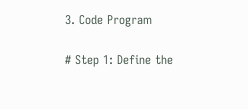3. Code Program

# Step 1: Define the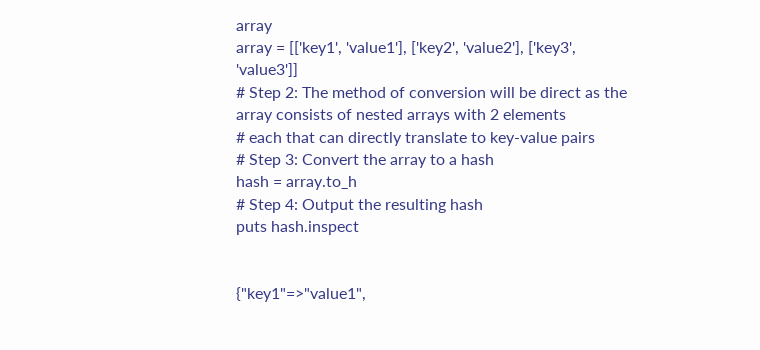array
array = [['key1', 'value1'], ['key2', 'value2'], ['key3', 'value3']]
# Step 2: The method of conversion will be direct as the array consists of nested arrays with 2 elements
# each that can directly translate to key-value pairs
# Step 3: Convert the array to a hash
hash = array.to_h
# Step 4: Output the resulting hash
puts hash.inspect


{"key1"=>"value1",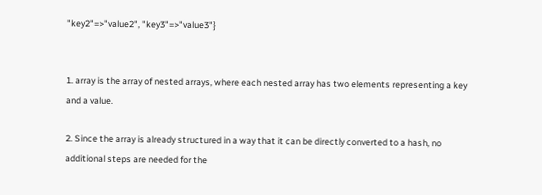"key2"=>"value2", "key3"=>"value3"}


1. array is the array of nested arrays, where each nested array has two elements representing a key and a value.

2. Since the array is already structured in a way that it can be directly converted to a hash, no additional steps are needed for the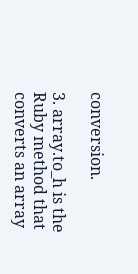conversion.

3. array.to_h is the Ruby method that converts an array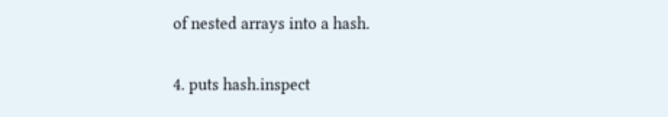of nested arrays into a hash.

4. puts hash.inspect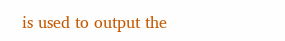is used to output the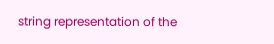string representation of the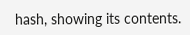hash, showing its contents.